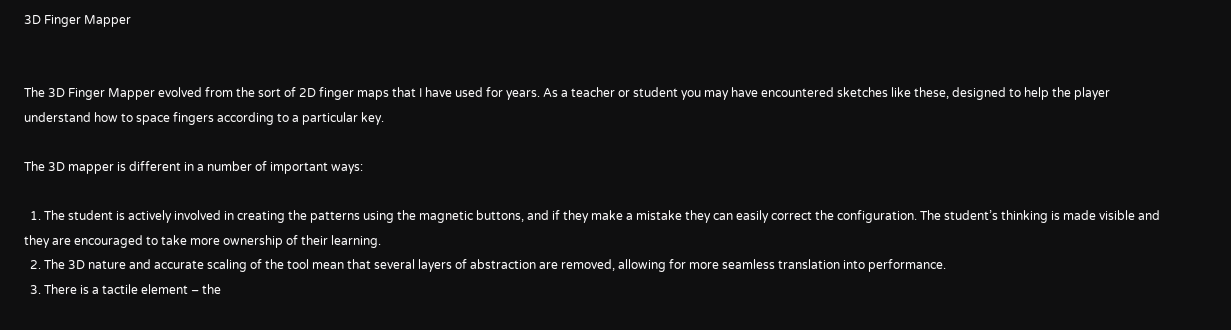3D Finger Mapper


The 3D Finger Mapper evolved from the sort of 2D finger maps that I have used for years. As a teacher or student you may have encountered sketches like these, designed to help the player understand how to space fingers according to a particular key.

The 3D mapper is different in a number of important ways:

  1. The student is actively involved in creating the patterns using the magnetic buttons, and if they make a mistake they can easily correct the configuration. The student’s thinking is made visible and they are encouraged to take more ownership of their learning.
  2. The 3D nature and accurate scaling of the tool mean that several layers of abstraction are removed, allowing for more seamless translation into performance.
  3. There is a tactile element – the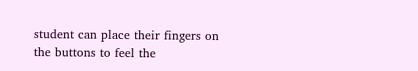student can place their fingers on the buttons to feel the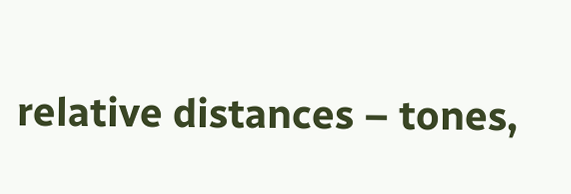relative distances – tones,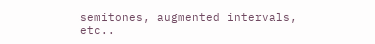semitones, augmented intervals, etc..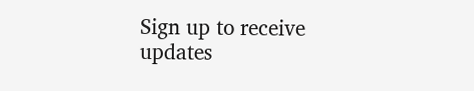Sign up to receive updates